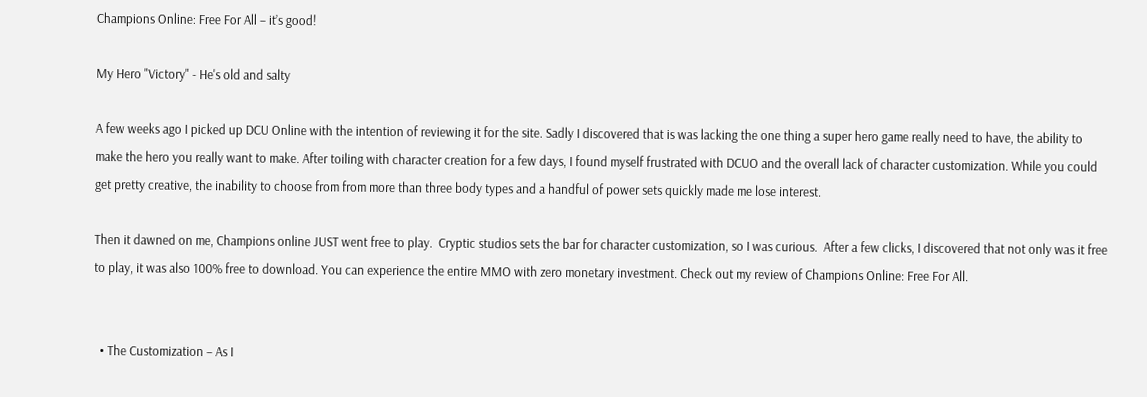Champions Online: Free For All – it’s good!

My Hero "Victory" - He's old and salty

A few weeks ago I picked up DCU Online with the intention of reviewing it for the site. Sadly I discovered that is was lacking the one thing a super hero game really need to have, the ability to make the hero you really want to make. After toiling with character creation for a few days, I found myself frustrated with DCUO and the overall lack of character customization. While you could get pretty creative, the inability to choose from from more than three body types and a handful of power sets quickly made me lose interest.

Then it dawned on me, Champions online JUST went free to play.  Cryptic studios sets the bar for character customization, so I was curious.  After a few clicks, I discovered that not only was it free to play, it was also 100% free to download. You can experience the entire MMO with zero monetary investment. Check out my review of Champions Online: Free For All.


  • The Customization – As I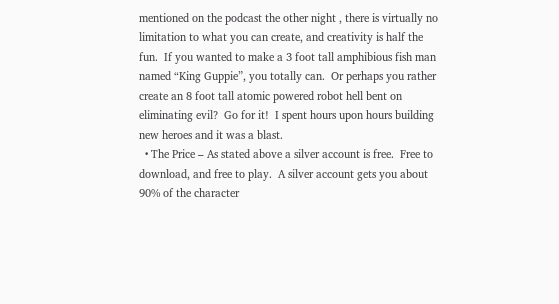mentioned on the podcast the other night , there is virtually no limitation to what you can create, and creativity is half the fun.  If you wanted to make a 3 foot tall amphibious fish man named “King Guppie”, you totally can.  Or perhaps you rather create an 8 foot tall atomic powered robot hell bent on eliminating evil?  Go for it!  I spent hours upon hours building new heroes and it was a blast.
  • The Price – As stated above a silver account is free.  Free to download, and free to play.  A silver account gets you about 90% of the character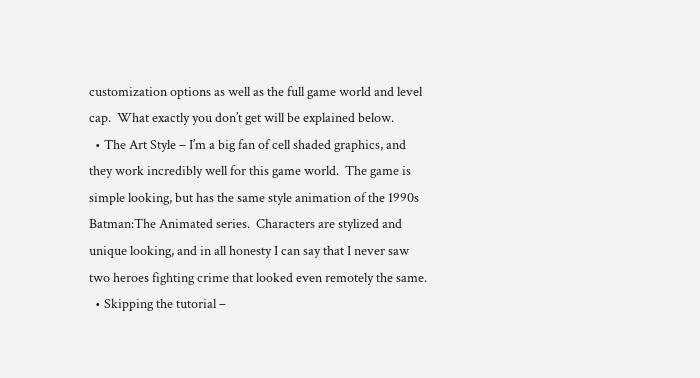customization options as well as the full game world and level cap.  What exactly you don’t get will be explained below.
  • The Art Style – I’m a big fan of cell shaded graphics, and they work incredibly well for this game world.  The game is simple looking, but has the same style animation of the 1990s Batman:The Animated series.  Characters are stylized and unique looking, and in all honesty I can say that I never saw two heroes fighting crime that looked even remotely the same.
  • Skipping the tutorial –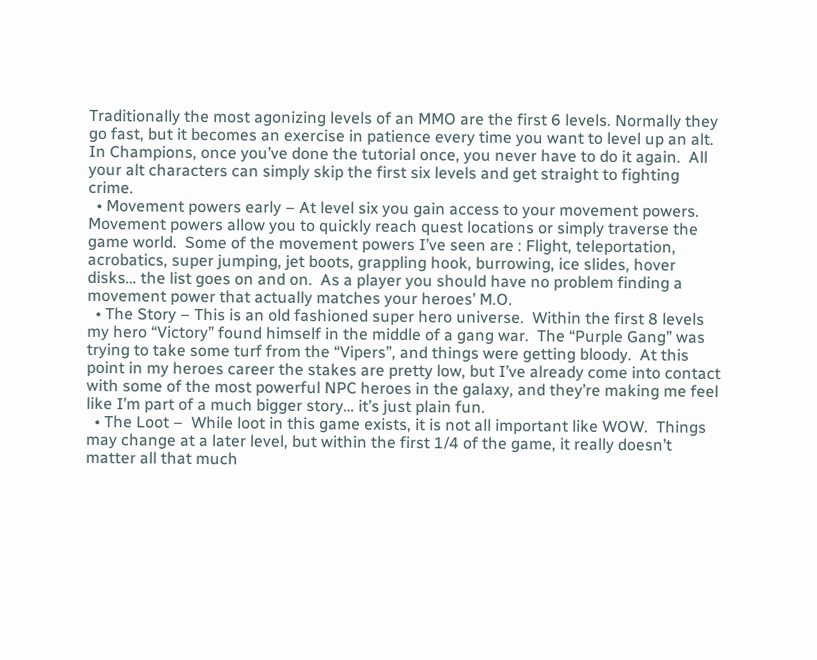Traditionally the most agonizing levels of an MMO are the first 6 levels. Normally they go fast, but it becomes an exercise in patience every time you want to level up an alt.  In Champions, once you’ve done the tutorial once, you never have to do it again.  All your alt characters can simply skip the first six levels and get straight to fighting crime.
  • Movement powers early – At level six you gain access to your movement powers.  Movement powers allow you to quickly reach quest locations or simply traverse the game world.  Some of the movement powers I’ve seen are : Flight, teleportation, acrobatics, super jumping, jet boots, grappling hook, burrowing, ice slides, hover disks… the list goes on and on.  As a player you should have no problem finding a movement power that actually matches your heroes’ M.O.
  • The Story – This is an old fashioned super hero universe.  Within the first 8 levels my hero “Victory” found himself in the middle of a gang war.  The “Purple Gang” was trying to take some turf from the “Vipers”, and things were getting bloody.  At this point in my heroes career the stakes are pretty low, but I’ve already come into contact with some of the most powerful NPC heroes in the galaxy, and they’re making me feel like I’m part of a much bigger story… it’s just plain fun.
  • The Loot –  While loot in this game exists, it is not all important like WOW.  Things may change at a later level, but within the first 1/4 of the game, it really doesn’t matter all that much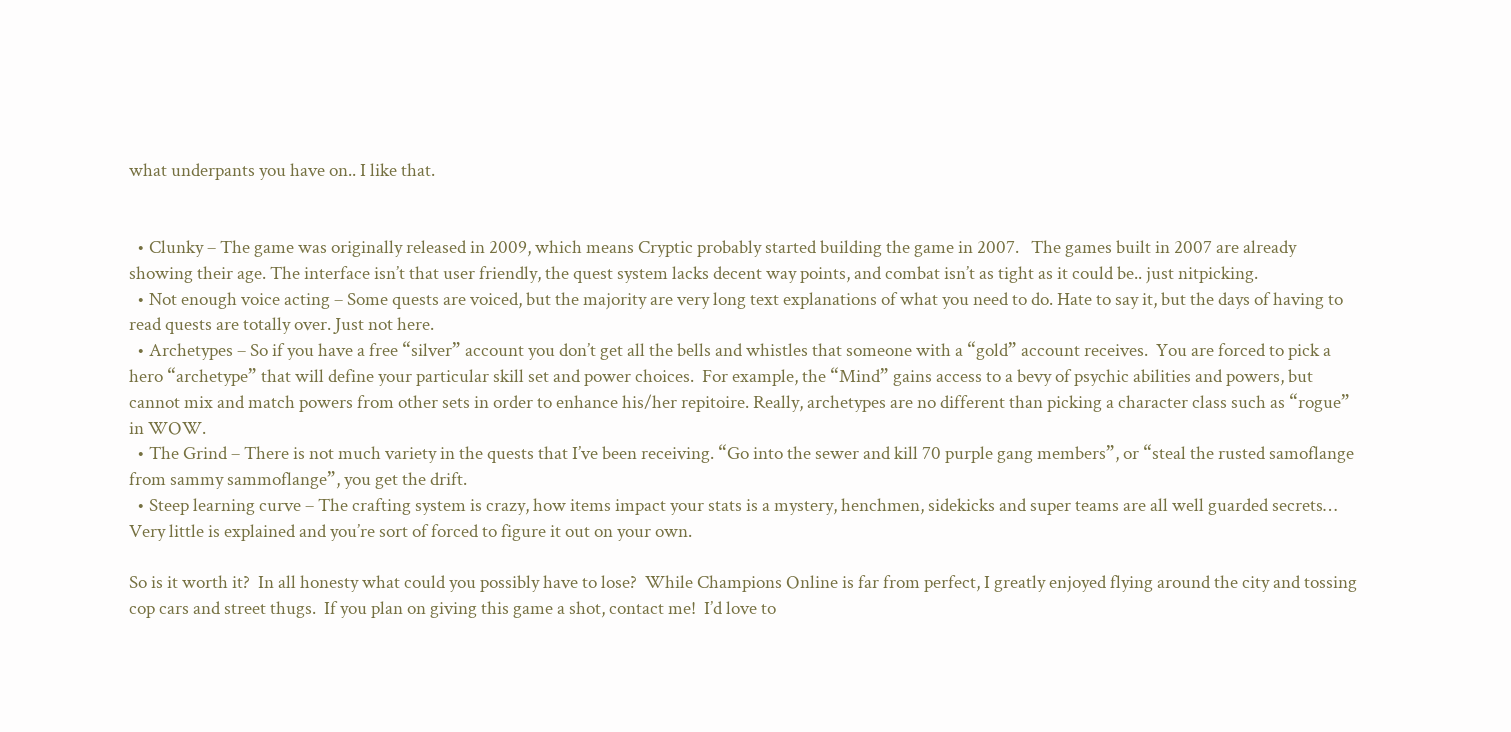what underpants you have on.. I like that.


  • Clunky – The game was originally released in 2009, which means Cryptic probably started building the game in 2007.   The games built in 2007 are already showing their age. The interface isn’t that user friendly, the quest system lacks decent way points, and combat isn’t as tight as it could be.. just nitpicking.
  • Not enough voice acting – Some quests are voiced, but the majority are very long text explanations of what you need to do. Hate to say it, but the days of having to read quests are totally over. Just not here.
  • Archetypes – So if you have a free “silver” account you don’t get all the bells and whistles that someone with a “gold” account receives.  You are forced to pick a hero “archetype” that will define your particular skill set and power choices.  For example, the “Mind” gains access to a bevy of psychic abilities and powers, but cannot mix and match powers from other sets in order to enhance his/her repitoire. Really, archetypes are no different than picking a character class such as “rogue” in WOW.
  • The Grind – There is not much variety in the quests that I’ve been receiving. “Go into the sewer and kill 70 purple gang members”, or “steal the rusted samoflange from sammy sammoflange”, you get the drift.
  • Steep learning curve – The crafting system is crazy, how items impact your stats is a mystery, henchmen, sidekicks and super teams are all well guarded secrets… Very little is explained and you’re sort of forced to figure it out on your own.

So is it worth it?  In all honesty what could you possibly have to lose?  While Champions Online is far from perfect, I greatly enjoyed flying around the city and tossing cop cars and street thugs.  If you plan on giving this game a shot, contact me!  I’d love to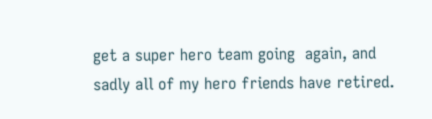get a super hero team going  again, and sadly all of my hero friends have retired.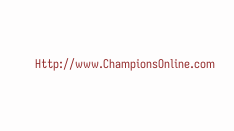Http://www.ChampionsOnline.com